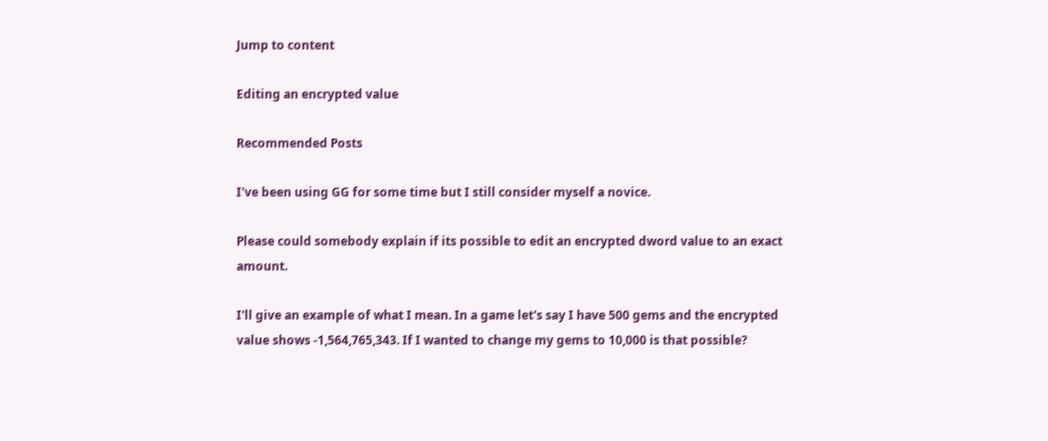Jump to content

Editing an encrypted value

Recommended Posts

I've been using GG for some time but I still consider myself a novice.

Please could somebody explain if its possible to edit an encrypted dword value to an exact amount.

I'll give an example of what I mean. In a game let's say I have 500 gems and the encrypted value shows -1,564,765,343. If I wanted to change my gems to 10,000 is that possible?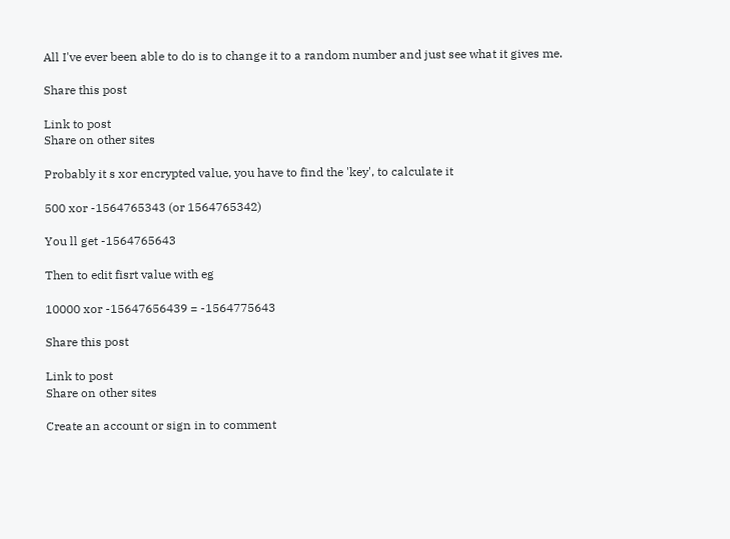All I've ever been able to do is to change it to a random number and just see what it gives me.

Share this post

Link to post
Share on other sites

Probably it s xor encrypted value, you have to find the 'key', to calculate it

500 xor -1564765343 (or 1564765342)

You ll get -1564765643

Then to edit fisrt value with eg

10000 xor -15647656439 = -1564775643

Share this post

Link to post
Share on other sites

Create an account or sign in to comment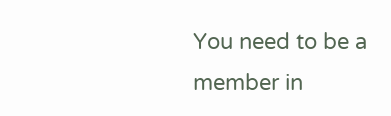You need to be a member in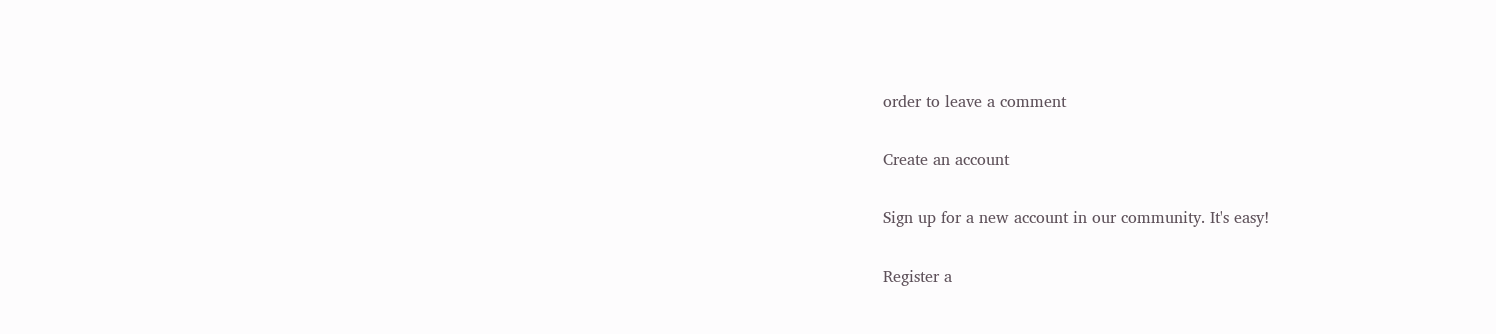order to leave a comment

Create an account

Sign up for a new account in our community. It's easy!

Register a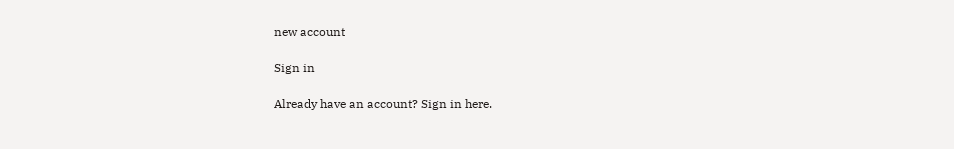new account

Sign in

Already have an account? Sign in here.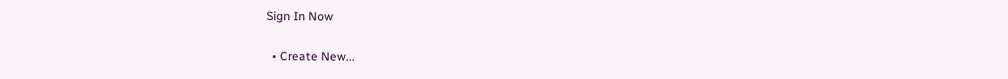Sign In Now

  • Create New...